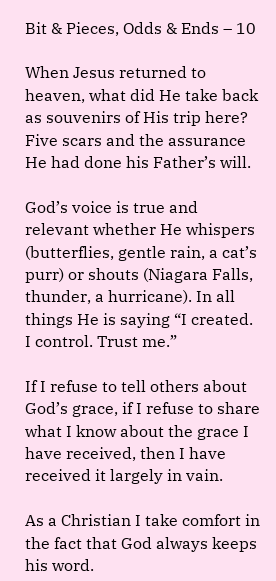Bit & Pieces, Odds & Ends – 10

When Jesus returned to heaven, what did He take back as souvenirs of His trip here? Five scars and the assurance He had done his Father’s will.

God’s voice is true and relevant whether He whispers (butterflies, gentle rain, a cat’s purr) or shouts (Niagara Falls, thunder, a hurricane). In all things He is saying “I created. I control. Trust me.”

If I refuse to tell others about God’s grace, if I refuse to share what I know about the grace I have received, then I have received it largely in vain.

As a Christian I take comfort in the fact that God always keeps his word.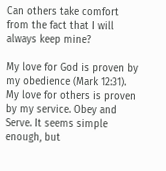Can others take comfort from the fact that I will always keep mine?

My love for God is proven by my obedience (Mark 12:31). My love for others is proven by my service. Obey and Serve. It seems simple enough, but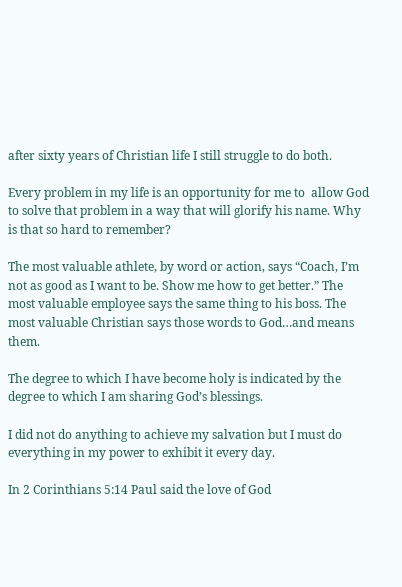after sixty years of Christian life I still struggle to do both.

Every problem in my life is an opportunity for me to  allow God to solve that problem in a way that will glorify his name. Why is that so hard to remember?

The most valuable athlete, by word or action, says “Coach, I’m not as good as I want to be. Show me how to get better.” The most valuable employee says the same thing to his boss. The most valuable Christian says those words to God…and means them.

The degree to which I have become holy is indicated by the degree to which I am sharing God’s blessings.

I did not do anything to achieve my salvation but I must do everything in my power to exhibit it every day.

In 2 Corinthians 5:14 Paul said the love of God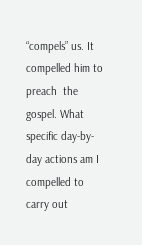“compels” us. It compelled him to preach  the gospel. What specific day-by-day actions am I compelled to carry out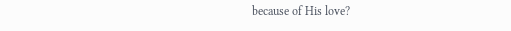because of His love?